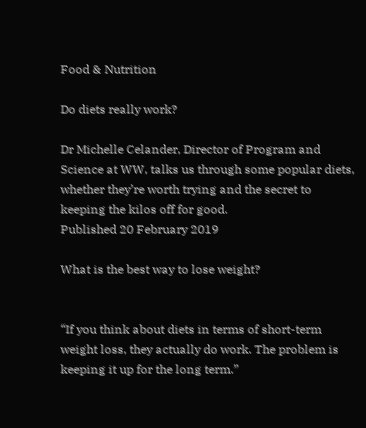Food & Nutrition

Do diets really work?

Dr Michelle Celander, Director of Program and Science at WW, talks us through some popular diets, whether they’re worth trying and the secret to keeping the kilos off for good.
Published 20 February 2019

What is the best way to lose weight?


“If you think about diets in terms of short-term weight loss, they actually do work. The problem is keeping it up for the long term.”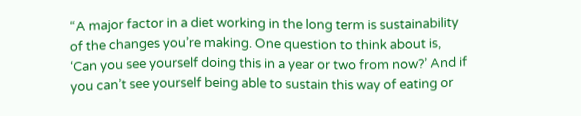“A major factor in a diet working in the long term is sustainability of the changes you’re making. One question to think about is, ‘Can you see yourself doing this in a year or two from now?’ And if you can’t see yourself being able to sustain this way of eating or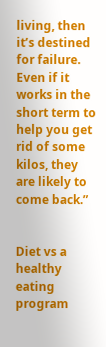living, then it’s destined for failure. Even if it works in the short term to help you get rid of some kilos, they are likely to come back.”


Diet vs a healthy eating program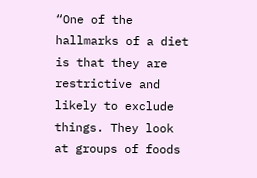“One of the hallmarks of a diet is that they are restrictive and likely to exclude things. They look at groups of foods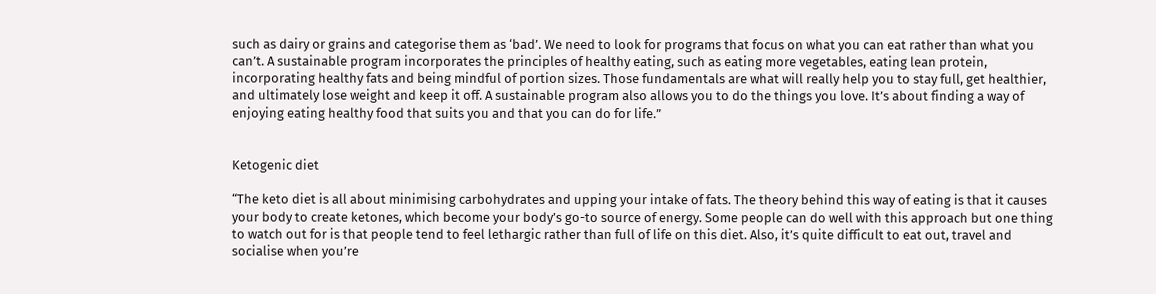such as dairy or grains and categorise them as ‘bad’. We need to look for programs that focus on what you can eat rather than what you can’t. A sustainable program incorporates the principles of healthy eating, such as eating more vegetables, eating lean protein, incorporating healthy fats and being mindful of portion sizes. Those fundamentals are what will really help you to stay full, get healthier, and ultimately lose weight and keep it off. A sustainable program also allows you to do the things you love. It’s about finding a way of enjoying eating healthy food that suits you and that you can do for life.”


Ketogenic diet

“The keto diet is all about minimising carbohydrates and upping your intake of fats. The theory behind this way of eating is that it causes your body to create ketones, which become your body’s go-to source of energy. Some people can do well with this approach but one thing to watch out for is that people tend to feel lethargic rather than full of life on this diet. Also, it’s quite difficult to eat out, travel and socialise when you’re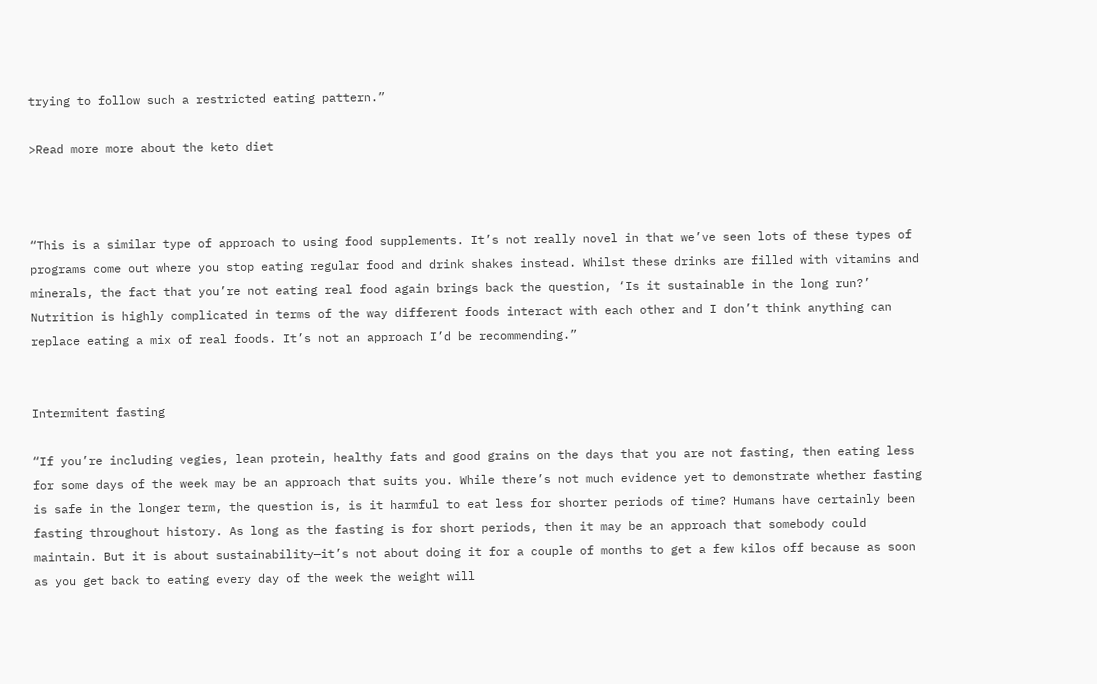trying to follow such a restricted eating pattern.”

>Read more more about the keto diet



“This is a similar type of approach to using food supplements. It’s not really novel in that we’ve seen lots of these types of programs come out where you stop eating regular food and drink shakes instead. Whilst these drinks are filled with vitamins and minerals, the fact that you’re not eating real food again brings back the question, ‘Is it sustainable in the long run?’ Nutrition is highly complicated in terms of the way different foods interact with each other and I don’t think anything can replace eating a mix of real foods. It’s not an approach I’d be recommending.”


Intermitent fasting

“If you’re including vegies, lean protein, healthy fats and good grains on the days that you are not fasting, then eating less for some days of the week may be an approach that suits you. While there’s not much evidence yet to demonstrate whether fasting is safe in the longer term, the question is, is it harmful to eat less for shorter periods of time? Humans have certainly been fasting throughout history. As long as the fasting is for short periods, then it may be an approach that somebody could maintain. But it is about sustainability—it’s not about doing it for a couple of months to get a few kilos off because as soon as you get back to eating every day of the week the weight will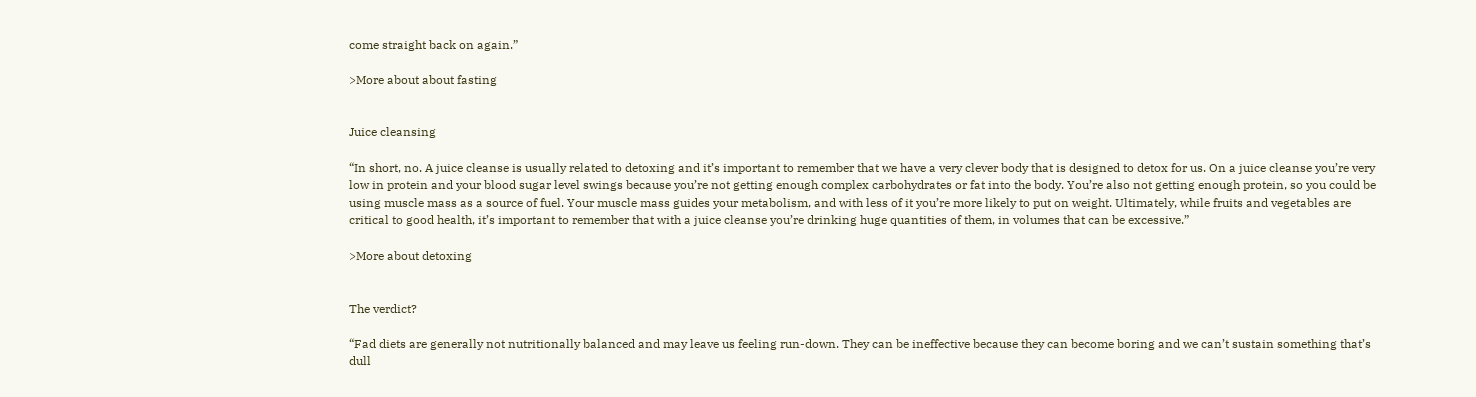come straight back on again.”

>More about about fasting


Juice cleansing

“In short, no. A juice cleanse is usually related to detoxing and it’s important to remember that we have a very clever body that is designed to detox for us. On a juice cleanse you’re very low in protein and your blood sugar level swings because you’re not getting enough complex carbohydrates or fat into the body. You’re also not getting enough protein, so you could be using muscle mass as a source of fuel. Your muscle mass guides your metabolism, and with less of it you’re more likely to put on weight. Ultimately, while fruits and vegetables are critical to good health, it’s important to remember that with a juice cleanse you’re drinking huge quantities of them, in volumes that can be excessive.”

>More about detoxing


The verdict?

“Fad diets are generally not nutritionally balanced and may leave us feeling run-down. They can be ineffective because they can become boring and we can’t sustain something that’s dull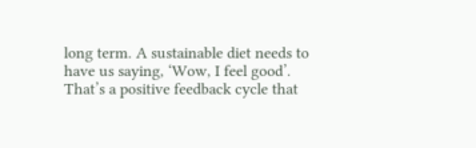long term. A sustainable diet needs to have us saying, ‘Wow, I feel good’. That’s a positive feedback cycle that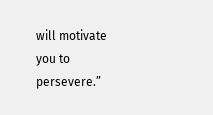will motivate you to persevere.”